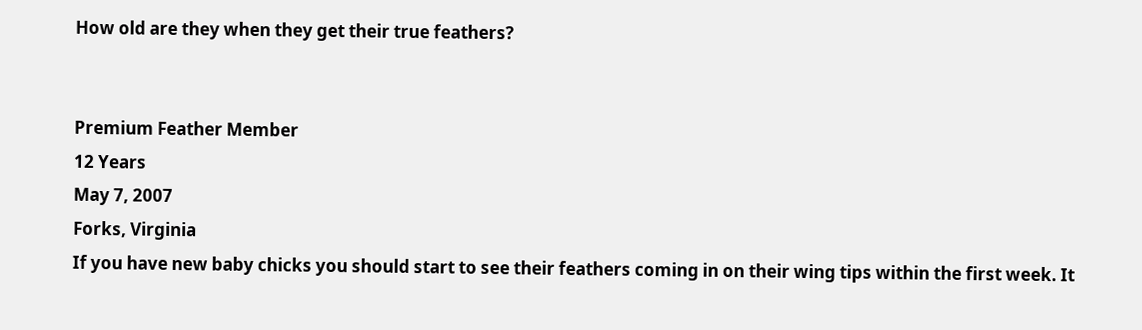How old are they when they get their true feathers?


Premium Feather Member
12 Years
May 7, 2007
Forks, Virginia
If you have new baby chicks you should start to see their feathers coming in on their wing tips within the first week. It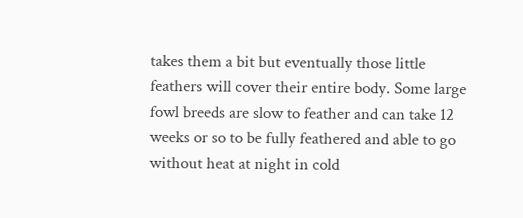takes them a bit but eventually those little feathers will cover their entire body. Some large fowl breeds are slow to feather and can take 12 weeks or so to be fully feathered and able to go without heat at night in cold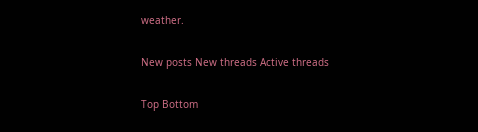weather.

New posts New threads Active threads

Top Bottom